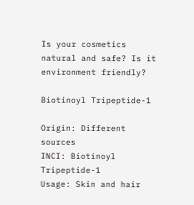Is your cosmetics natural and safe? Is it environment friendly?

Biotinoyl Tripeptide-1

Origin: Different sources
INCI: Biotinoyl Tripeptide-1
Usage: Skin and hair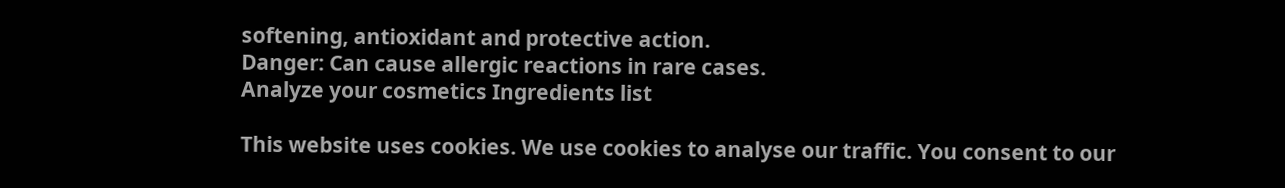softening, antioxidant and protective action.
Danger: Can cause allergic reactions in rare cases.
Analyze your cosmetics Ingredients list

This website uses cookies. We use cookies to analyse our traffic. You consent to our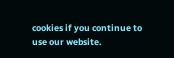cookies if you continue to use our website.